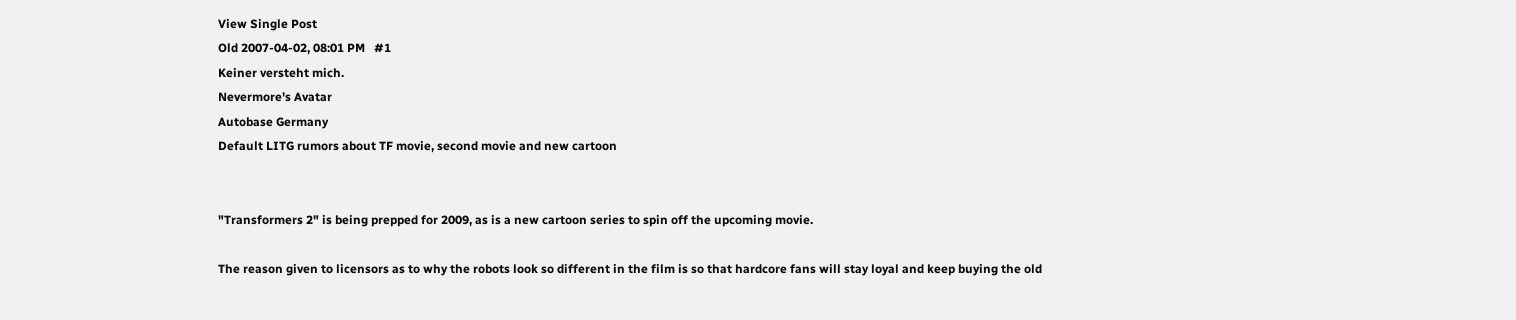View Single Post
Old 2007-04-02, 08:01 PM   #1
Keiner versteht mich.
Nevermore's Avatar
Autobase Germany
Default LITG rumors about TF movie, second movie and new cartoon


"Transformers 2" is being prepped for 2009, as is a new cartoon series to spin off the upcoming movie.

The reason given to licensors as to why the robots look so different in the film is so that hardcore fans will stay loyal and keep buying the old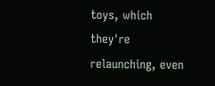toys, which they're relaunching, even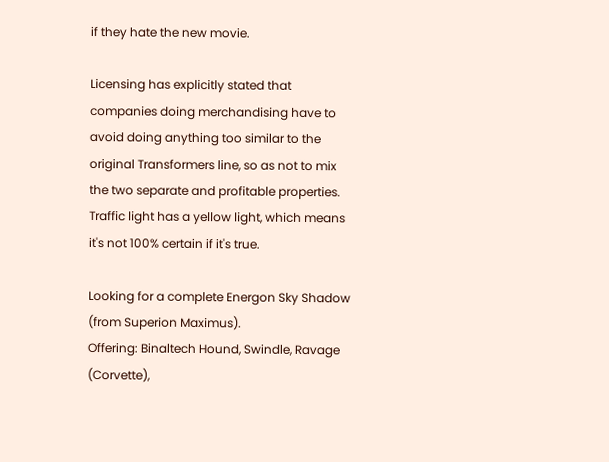if they hate the new movie.

Licensing has explicitly stated that companies doing merchandising have to avoid doing anything too similar to the original Transformers line, so as not to mix the two separate and profitable properties.
Traffic light has a yellow light, which means it's not 100% certain if it's true.

Looking for a complete Energon Sky Shadow (from Superion Maximus).
Offering: Binaltech Hound, Swindle, Ravage (Corvette),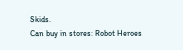Skids.
Can buy in stores: Robot Heroes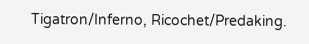Tigatron/Inferno, Ricochet/Predaking.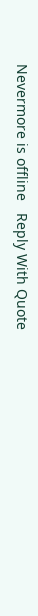Nevermore is offline   Reply With Quote